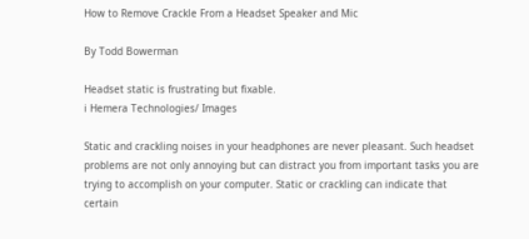How to Remove Crackle From a Headset Speaker and Mic

By Todd Bowerman

Headset static is frustrating but fixable.
i Hemera Technologies/ Images

Static and crackling noises in your headphones are never pleasant. Such headset problems are not only annoying but can distract you from important tasks you are trying to accomplish on your computer. Static or crackling can indicate that certain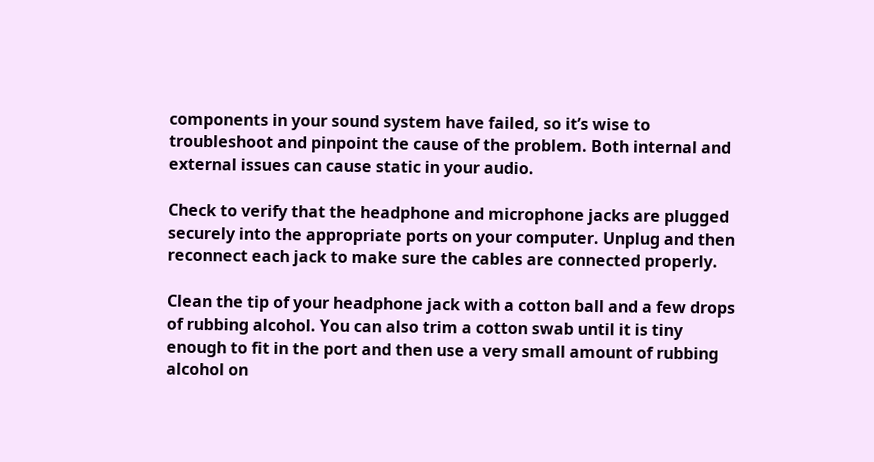components in your sound system have failed, so it’s wise to troubleshoot and pinpoint the cause of the problem. Both internal and external issues can cause static in your audio.

Check to verify that the headphone and microphone jacks are plugged securely into the appropriate ports on your computer. Unplug and then reconnect each jack to make sure the cables are connected properly.

Clean the tip of your headphone jack with a cotton ball and a few drops of rubbing alcohol. You can also trim a cotton swab until it is tiny enough to fit in the port and then use a very small amount of rubbing alcohol on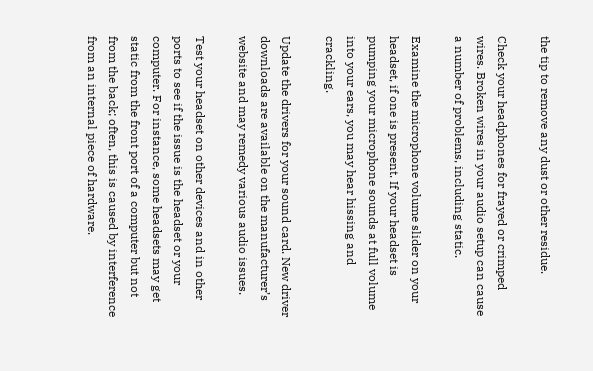the tip to remove any dust or other residue.

Check your headphones for frayed or crimped wires. Broken wires in your audio setup can cause a number of problems, including static.

Examine the microphone volume slider on your headset, if one is present. If your headset is pumping your microphone sounds at full volume into your ears, you may hear hissing and crackling.

Update the drivers for your sound card. New driver downloads are available on the manufacturer’s website and may remedy various audio issues.

Test your headset on other devices and in other ports to see if the issue is the headset or your computer. For instance, some headsets may get static from the front port of a computer but not from the back; often, this is caused by interference from an internal piece of hardware.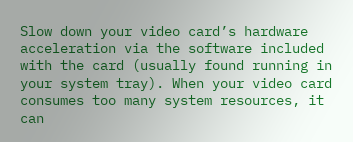Slow down your video card’s hardware acceleration via the software included with the card (usually found running in your system tray). When your video card consumes too many system resources, it can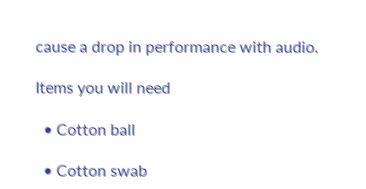cause a drop in performance with audio.

Items you will need

  • Cotton ball

  • Cotton swab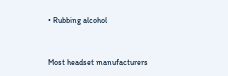• Rubbing alcohol


Most headset manufacturers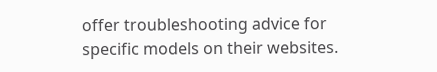offer troubleshooting advice for specific models on their websites.